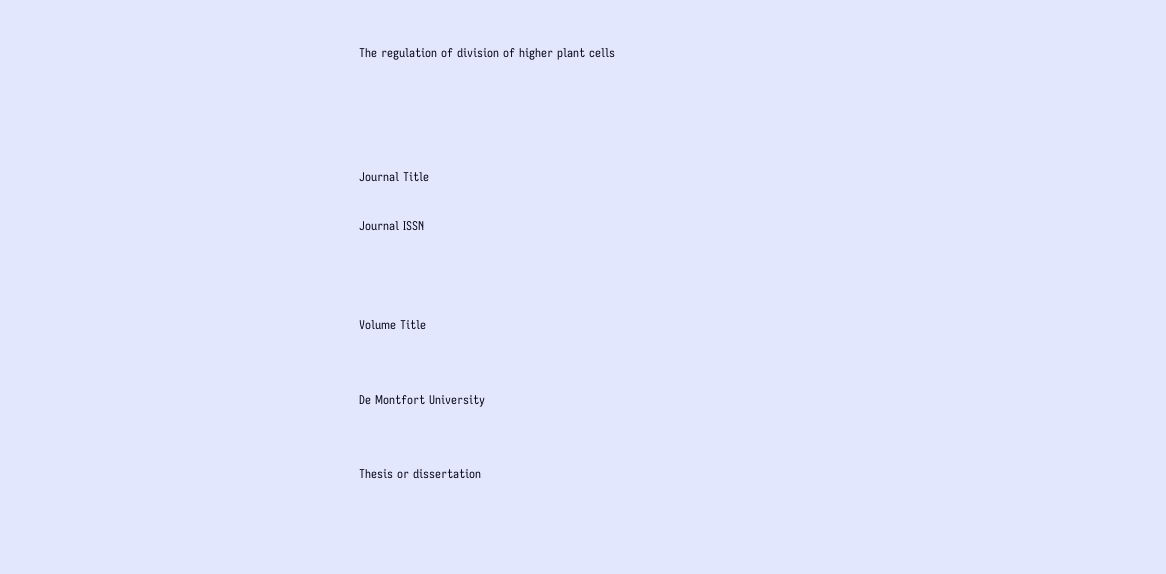The regulation of division of higher plant cells




Journal Title

Journal ISSN



Volume Title


De Montfort University


Thesis or dissertation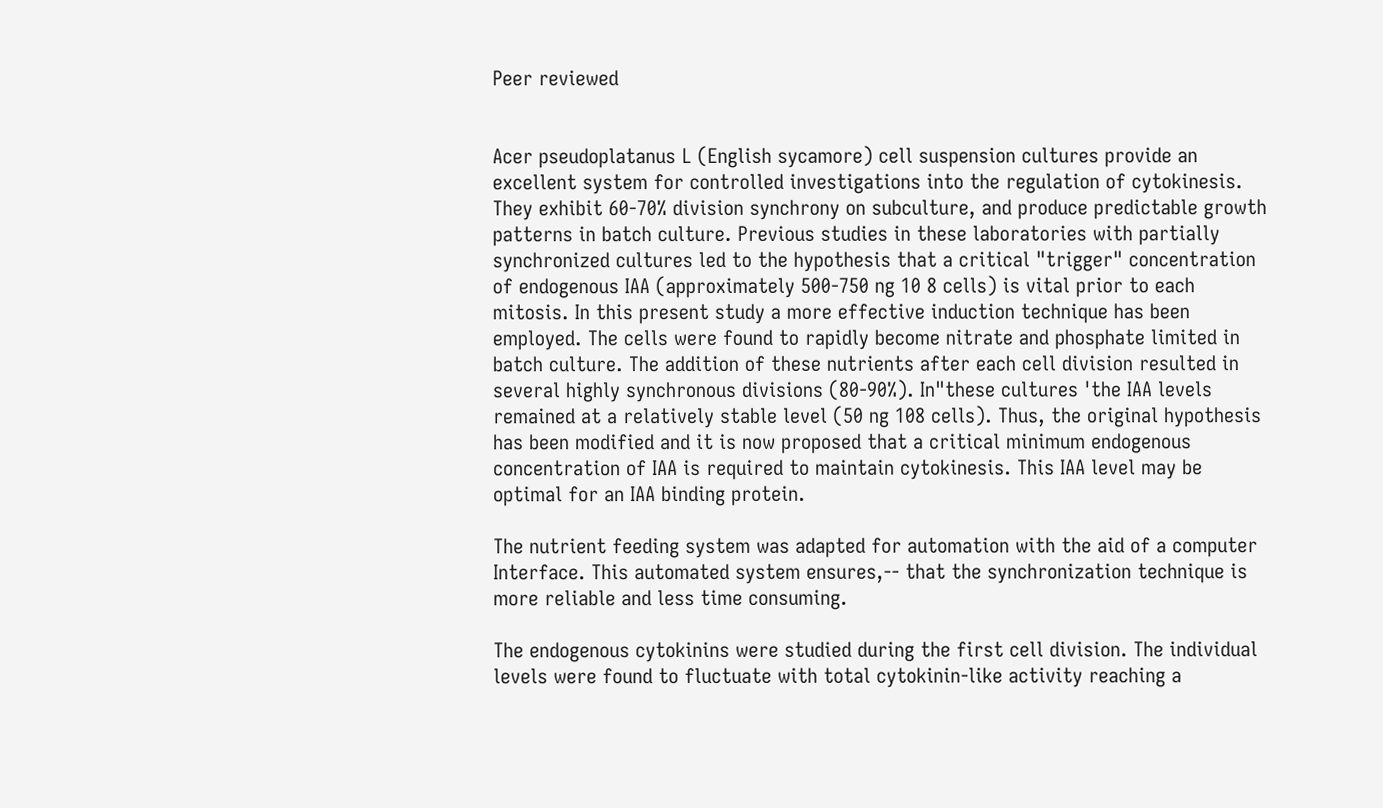Peer reviewed


Acer pseudoplatanus L (English sycamore) cell suspension cultures provide an excellent system for controlled investigations into the regulation of cytokinesis. They exhibit 60-70% division synchrony on subculture, and produce predictable growth patterns in batch culture. Previous studies in these laboratories with partially synchronized cultures led to the hypothesis that a critical "trigger" concentration of endogenous IAA (approximately 500-750 ng 10 8 cells) is vital prior to each mitosis. In this present study a more effective induction technique has been employed. The cells were found to rapidly become nitrate and phosphate limited in batch culture. The addition of these nutrients after each cell division resulted in several highly synchronous divisions (80-90%). In"these cultures 'the IAA levels remained at a relatively stable level (50 ng 108 cells). Thus, the original hypothesis has been modified and it is now proposed that a critical minimum endogenous concentration of IAA is required to maintain cytokinesis. This IAA level may be optimal for an IAA binding protein.

The nutrient feeding system was adapted for automation with the aid of a computer Interface. This automated system ensures,-- that the synchronization technique is more reliable and less time consuming.

The endogenous cytokinins were studied during the first cell division. The individual levels were found to fluctuate with total cytokinin-like activity reaching a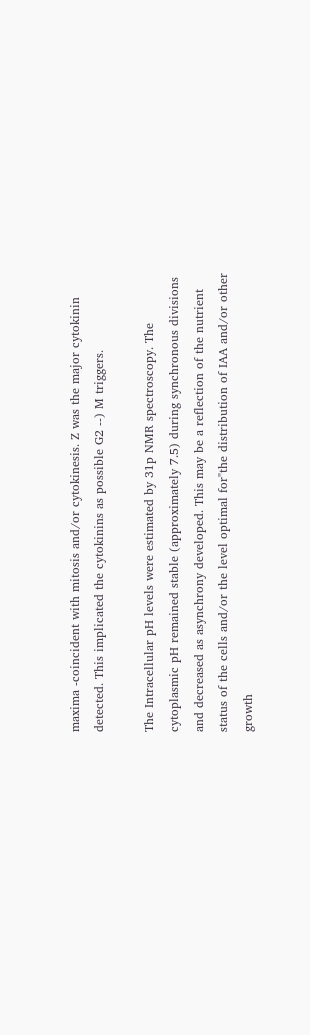maxima -coincident with mitosis and/or cytokinesis. Z was the major cytokinin detected. This implicated the cytokinins as possible G2 --) M triggers.

The Intracellular pH levels were estimated by 31p NMR spectroscopy. The cytoplasmic pH remained stable (approximately 7.5) during synchronous divisions and decreased as asynchrony developed. This may be a reflection of the nutrient status of the cells and/or the level optimal for"the distribution of IAA and/or other growth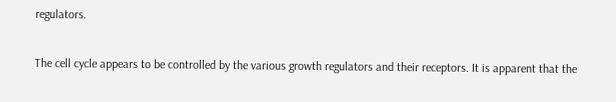regulators.

The cell cycle appears to be controlled by the various growth regulators and their receptors. It is apparent that the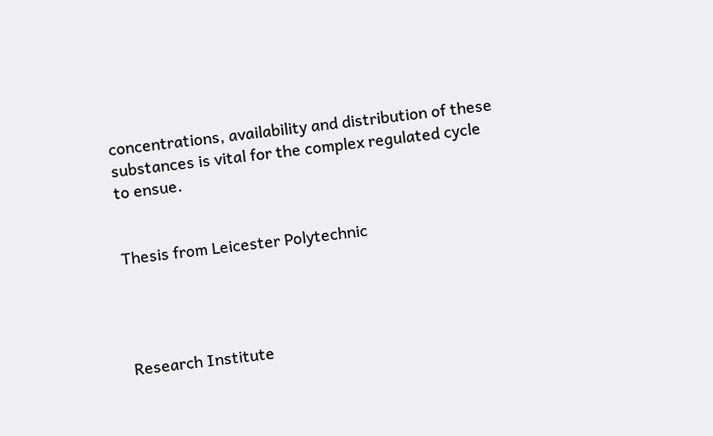concentrations, availability and distribution of these substances is vital for the complex regulated cycle to ensue.


Thesis from Leicester Polytechnic




Research Institute